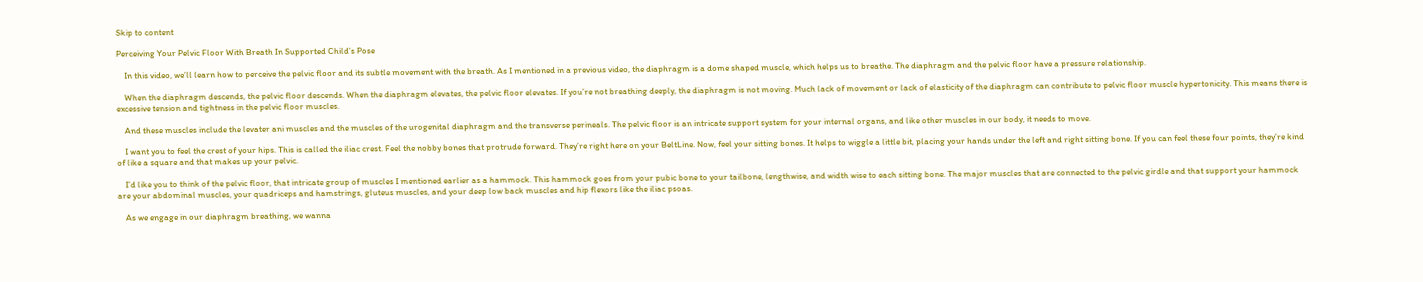Skip to content

Perceiving Your Pelvic Floor With Breath In Supported Child’s Pose

    In this video, we’ll learn how to perceive the pelvic floor and its subtle movement with the breath. As I mentioned in a previous video, the diaphragm is a dome shaped muscle, which helps us to breathe. The diaphragm and the pelvic floor have a pressure relationship.

    When the diaphragm descends, the pelvic floor descends. When the diaphragm elevates, the pelvic floor elevates. If you’re not breathing deeply, the diaphragm is not moving. Much lack of movement or lack of elasticity of the diaphragm can contribute to pelvic floor muscle hypertonicity. This means there is excessive tension and tightness in the pelvic floor muscles.

    And these muscles include the levater ani muscles and the muscles of the urogenital diaphragm and the transverse perineals. The pelvic floor is an intricate support system for your internal organs, and like other muscles in our body, it needs to move.

    I want you to feel the crest of your hips. This is called the iliac crest. Feel the nobby bones that protrude forward. They’re right here on your BeltLine. Now, feel your sitting bones. It helps to wiggle a little bit, placing your hands under the left and right sitting bone. If you can feel these four points, they’re kind of like a square and that makes up your pelvic.

    I’d like you to think of the pelvic floor, that intricate group of muscles I mentioned earlier as a hammock. This hammock goes from your pubic bone to your tailbone, lengthwise, and width wise to each sitting bone. The major muscles that are connected to the pelvic girdle and that support your hammock are your abdominal muscles, your quadriceps and hamstrings, gluteus muscles, and your deep low back muscles and hip flexors like the iliac psoas.

    As we engage in our diaphragm breathing, we wanna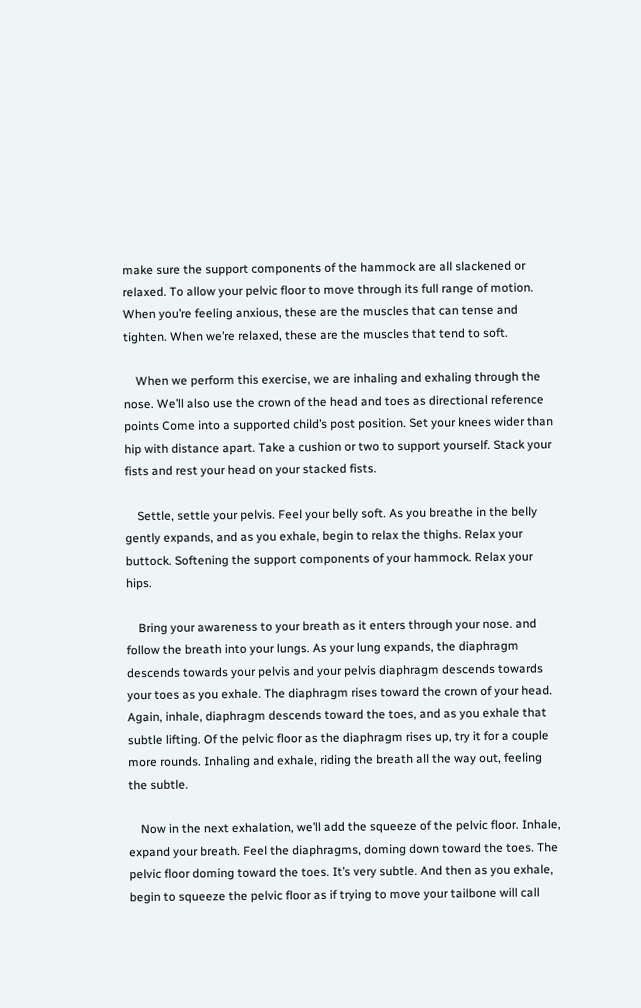make sure the support components of the hammock are all slackened or relaxed. To allow your pelvic floor to move through its full range of motion. When you’re feeling anxious, these are the muscles that can tense and tighten. When we’re relaxed, these are the muscles that tend to soft.

    When we perform this exercise, we are inhaling and exhaling through the nose. We’ll also use the crown of the head and toes as directional reference points Come into a supported child’s post position. Set your knees wider than hip with distance apart. Take a cushion or two to support yourself. Stack your fists and rest your head on your stacked fists.

    Settle, settle your pelvis. Feel your belly soft. As you breathe in the belly gently expands, and as you exhale, begin to relax the thighs. Relax your buttock. Softening the support components of your hammock. Relax your hips.

    Bring your awareness to your breath as it enters through your nose. and follow the breath into your lungs. As your lung expands, the diaphragm descends towards your pelvis and your pelvis diaphragm descends towards your toes as you exhale. The diaphragm rises toward the crown of your head. Again, inhale, diaphragm descends toward the toes, and as you exhale that subtle lifting. Of the pelvic floor as the diaphragm rises up, try it for a couple more rounds. Inhaling and exhale, riding the breath all the way out, feeling the subtle.

    Now in the next exhalation, we’ll add the squeeze of the pelvic floor. Inhale, expand your breath. Feel the diaphragms, doming down toward the toes. The pelvic floor doming toward the toes. It’s very subtle. And then as you exhale, begin to squeeze the pelvic floor as if trying to move your tailbone will call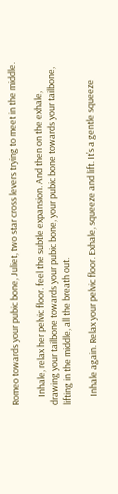Romeo towards your pubic bone, Juliet, two star cross levers trying to meet in the middle.

    Inhale, relax her pelvic floor. feel the subtle expansion. And then on the exhale, drawing your tailbone towards your pubic bone, your pubic bone towards your tailbone, lifting in the middle, all the breath out.

    Inhale again. Relax your pelvic floor. Exhale, squeeze and lift. It’s a gentle squeeze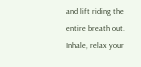and lift riding the entire breath out. Inhale, relax your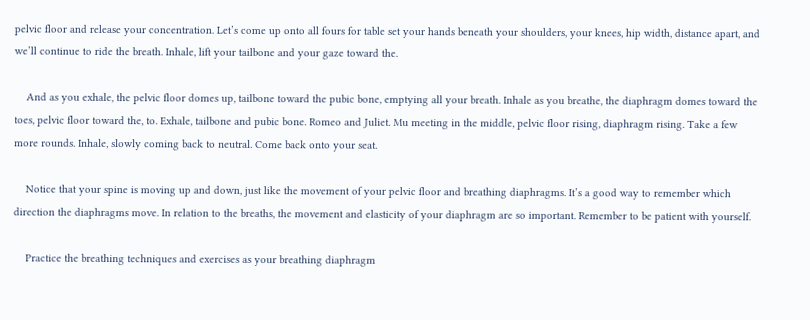pelvic floor and release your concentration. Let’s come up onto all fours for table set your hands beneath your shoulders, your knees, hip width, distance apart, and we’ll continue to ride the breath. Inhale, lift your tailbone and your gaze toward the.

    And as you exhale, the pelvic floor domes up, tailbone toward the pubic bone, emptying all your breath. Inhale as you breathe, the diaphragm domes toward the toes, pelvic floor toward the, to. Exhale, tailbone and pubic bone. Romeo and Juliet. Mu meeting in the middle, pelvic floor rising, diaphragm rising. Take a few more rounds. Inhale, slowly coming back to neutral. Come back onto your seat.

    Notice that your spine is moving up and down, just like the movement of your pelvic floor and breathing diaphragms. It’s a good way to remember which direction the diaphragms move. In relation to the breaths, the movement and elasticity of your diaphragm are so important. Remember to be patient with yourself.

    Practice the breathing techniques and exercises as your breathing diaphragm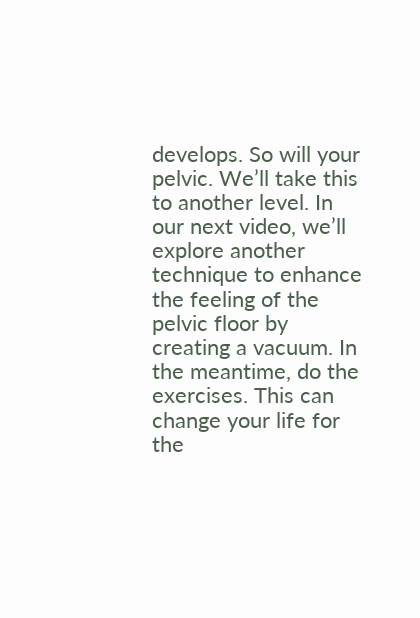develops. So will your pelvic. We’ll take this to another level. In our next video, we’ll explore another technique to enhance the feeling of the pelvic floor by creating a vacuum. In the meantime, do the exercises. This can change your life for the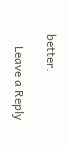better.

    Leave a Reply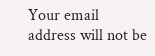Your email address will not be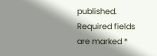published. Required fields are marked *